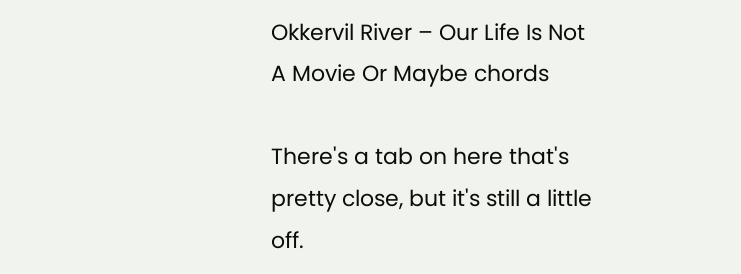Okkervil River – Our Life Is Not A Movie Or Maybe chords

There's a tab on here that's pretty close, but it's still a little off.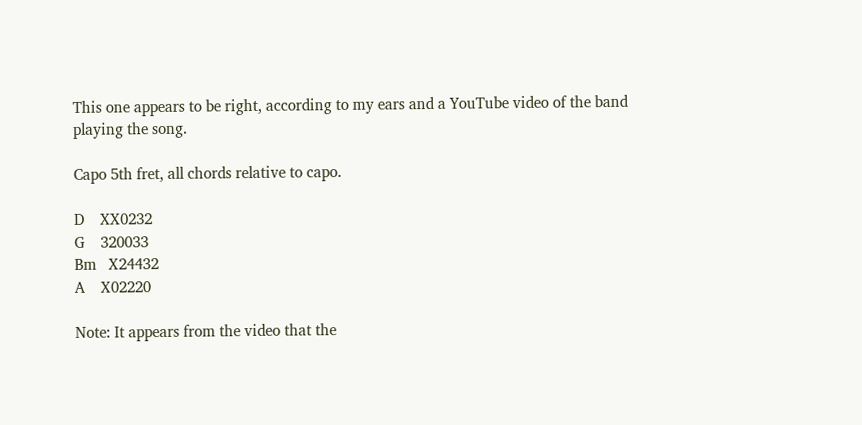This one appears to be right, according to my ears and a YouTube video of the band
playing the song.

Capo 5th fret, all chords relative to capo.

D    XX0232
G    320033
Bm   X24432
A    X02220

Note: It appears from the video that the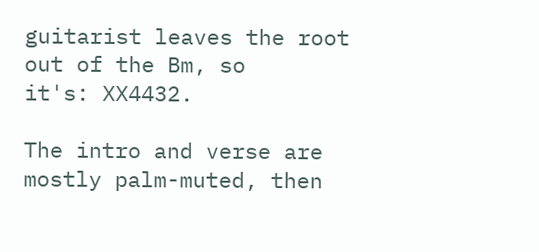guitarist leaves the root out of the Bm, so
it's: XX4432.

The intro and verse are mostly palm-muted, then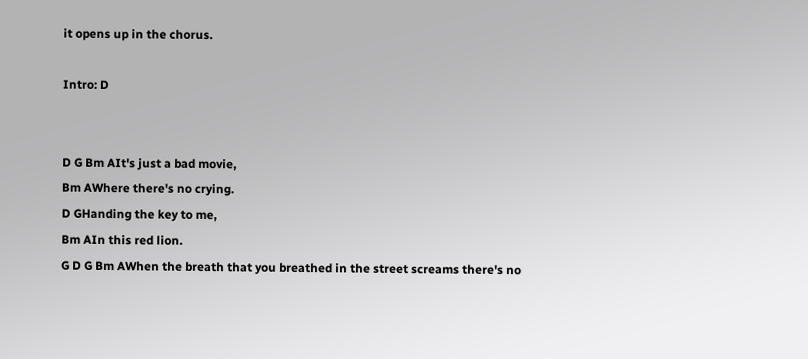it opens up in the chorus.

Intro: D


D G Bm AIt's just a bad movie,
Bm AWhere there's no crying.
D GHanding the key to me,
Bm AIn this red lion.
G D G Bm AWhen the breath that you breathed in the street screams there's no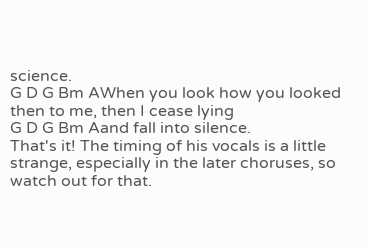science.
G D G Bm AWhen you look how you looked then to me, then I cease lying
G D G Bm Aand fall into silence.
That's it! The timing of his vocals is a little strange, especially in the later choruses, so watch out for that.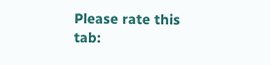Please rate this tab: